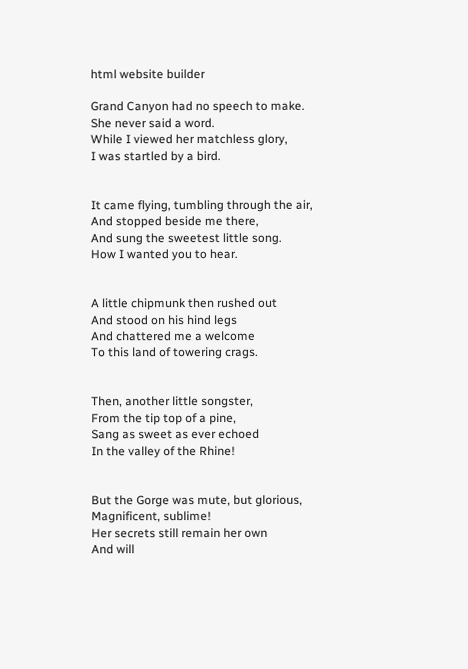html website builder

Grand Canyon had no speech to make.
She never said a word.
While I viewed her matchless glory,
I was startled by a bird.


It came flying, tumbling through the air,
And stopped beside me there,
And sung the sweetest little song.
How I wanted you to hear.


A little chipmunk then rushed out
And stood on his hind legs
And chattered me a welcome
To this land of towering crags.


Then, another little songster,
From the tip top of a pine,
Sang as sweet as ever echoed
In the valley of the Rhine!


But the Gorge was mute, but glorious,
Magnificent, sublime!
Her secrets still remain her own
And will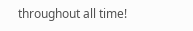throughout all time!